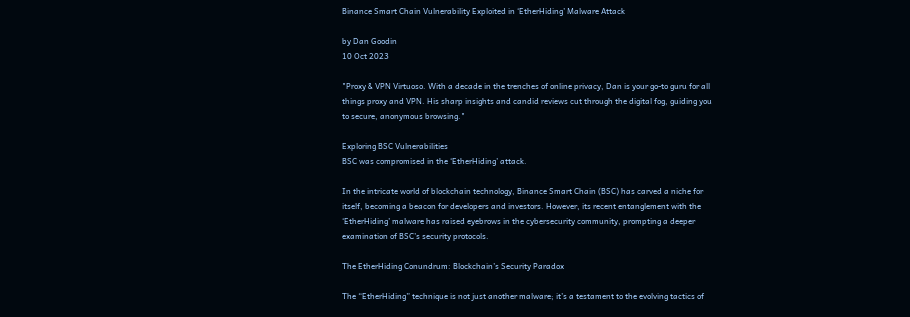Binance Smart Chain Vulnerability Exploited in ‘EtherHiding’ Malware Attack

by Dan Goodin
10 Oct 2023

"Proxy & VPN Virtuoso. With a decade in the trenches of online privacy, Dan is your go-to guru for all things proxy and VPN. His sharp insights and candid reviews cut through the digital fog, guiding you to secure, anonymous browsing."

Exploring BSC Vulnerabilities
BSC was compromised in the ‘EtherHiding’ attack.

In the intricate world of blockchain technology, Binance Smart Chain (BSC) has carved a niche for itself, becoming a beacon for developers and investors. However, its recent entanglement with the ‘EtherHiding’ malware has raised eyebrows in the cybersecurity community, prompting a deeper examination of BSC’s security protocols.

The EtherHiding Conundrum: Blockchain’s Security Paradox

The “EtherHiding” technique is not just another malware; it’s a testament to the evolving tactics of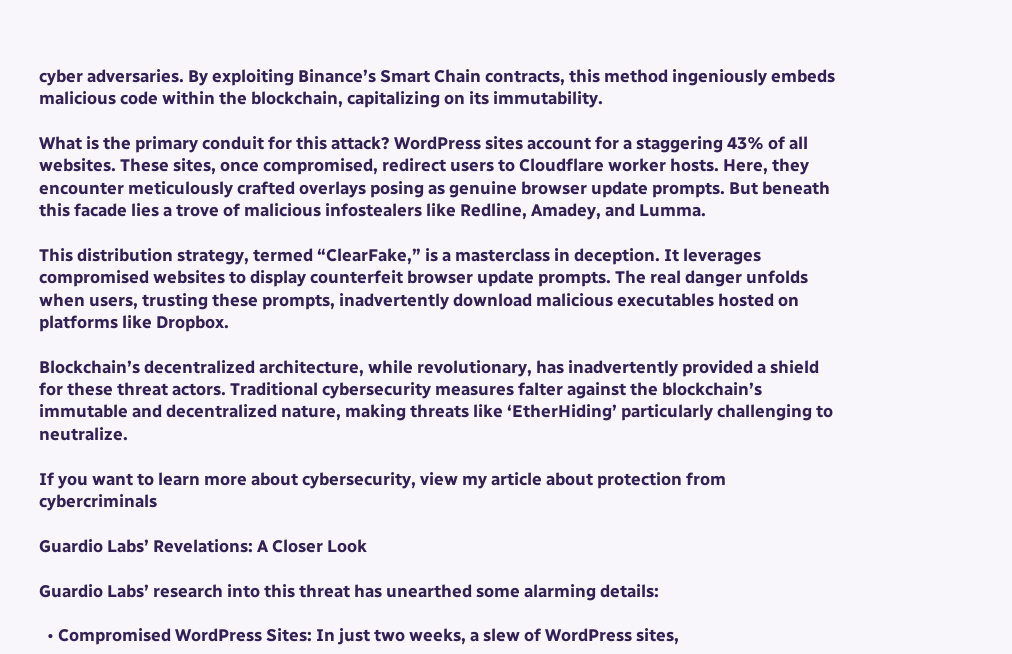cyber adversaries. By exploiting Binance’s Smart Chain contracts, this method ingeniously embeds malicious code within the blockchain, capitalizing on its immutability.

What is the primary conduit for this attack? WordPress sites account for a staggering 43% of all websites. These sites, once compromised, redirect users to Cloudflare worker hosts. Here, they encounter meticulously crafted overlays posing as genuine browser update prompts. But beneath this facade lies a trove of malicious infostealers like Redline, Amadey, and Lumma.

This distribution strategy, termed “ClearFake,” is a masterclass in deception. It leverages compromised websites to display counterfeit browser update prompts. The real danger unfolds when users, trusting these prompts, inadvertently download malicious executables hosted on platforms like Dropbox.

Blockchain’s decentralized architecture, while revolutionary, has inadvertently provided a shield for these threat actors. Traditional cybersecurity measures falter against the blockchain’s immutable and decentralized nature, making threats like ‘EtherHiding’ particularly challenging to neutralize.

If you want to learn more about cybersecurity, view my article about protection from cybercriminals

Guardio Labs’ Revelations: A Closer Look

Guardio Labs’ research into this threat has unearthed some alarming details:

  • Compromised WordPress Sites: In just two weeks, a slew of WordPress sites,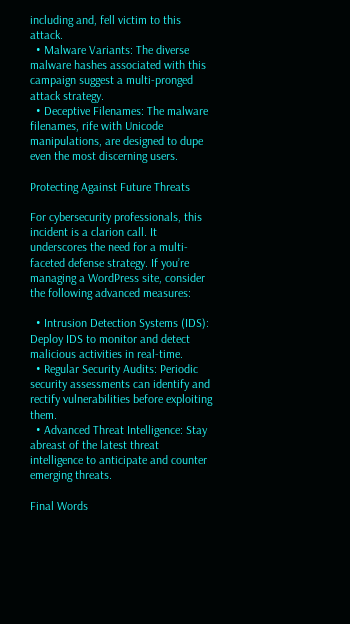including and, fell victim to this attack.
  • Malware Variants: The diverse malware hashes associated with this campaign suggest a multi-pronged attack strategy.
  • Deceptive Filenames: The malware filenames, rife with Unicode manipulations, are designed to dupe even the most discerning users.

Protecting Against Future Threats

For cybersecurity professionals, this incident is a clarion call. It underscores the need for a multi-faceted defense strategy. If you’re managing a WordPress site, consider the following advanced measures:

  • Intrusion Detection Systems (IDS): Deploy IDS to monitor and detect malicious activities in real-time.
  • Regular Security Audits: Periodic security assessments can identify and rectify vulnerabilities before exploiting them.
  • Advanced Threat Intelligence: Stay abreast of the latest threat intelligence to anticipate and counter emerging threats.

Final Words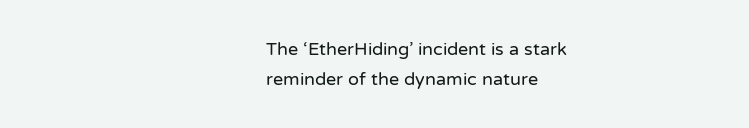The ‘EtherHiding’ incident is a stark reminder of the dynamic nature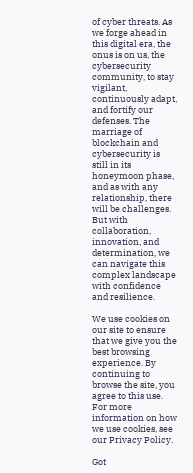of cyber threats. As we forge ahead in this digital era, the onus is on us, the cybersecurity community, to stay vigilant, continuously adapt, and fortify our defenses. The marriage of blockchain and cybersecurity is still in its honeymoon phase, and as with any relationship, there will be challenges. But with collaboration, innovation, and determination, we can navigate this complex landscape with confidence and resilience.

We use cookies on our site to ensure that we give you the best browsing experience. By continuing to browse the site, you agree to this use. For more information on how we use cookies, see our Privacy Policy.

Got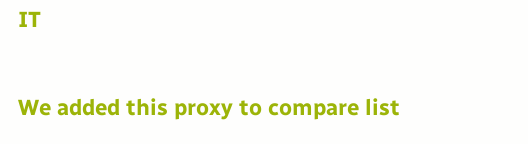IT

We added this proxy to compare list